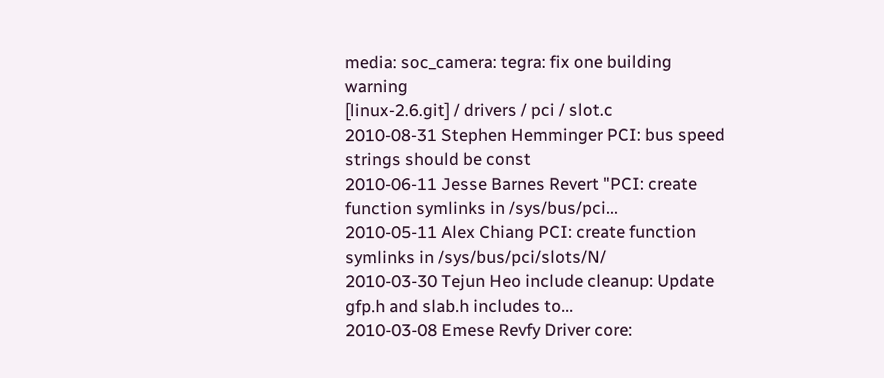media: soc_camera: tegra: fix one building warning
[linux-2.6.git] / drivers / pci / slot.c
2010-08-31 Stephen Hemminger PCI: bus speed strings should be const
2010-06-11 Jesse Barnes Revert "PCI: create function symlinks in /sys/bus/pci...
2010-05-11 Alex Chiang PCI: create function symlinks in /sys/bus/pci/slots/N/
2010-03-30 Tejun Heo include cleanup: Update gfp.h and slab.h includes to...
2010-03-08 Emese Revfy Driver core: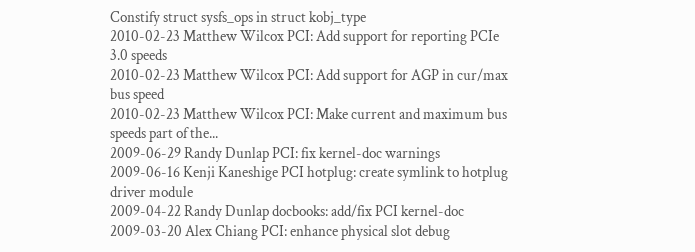Constify struct sysfs_ops in struct kobj_type
2010-02-23 Matthew Wilcox PCI: Add support for reporting PCIe 3.0 speeds
2010-02-23 Matthew Wilcox PCI: Add support for AGP in cur/max bus speed
2010-02-23 Matthew Wilcox PCI: Make current and maximum bus speeds part of the...
2009-06-29 Randy Dunlap PCI: fix kernel-doc warnings
2009-06-16 Kenji Kaneshige PCI hotplug: create symlink to hotplug driver module
2009-04-22 Randy Dunlap docbooks: add/fix PCI kernel-doc
2009-03-20 Alex Chiang PCI: enhance physical slot debug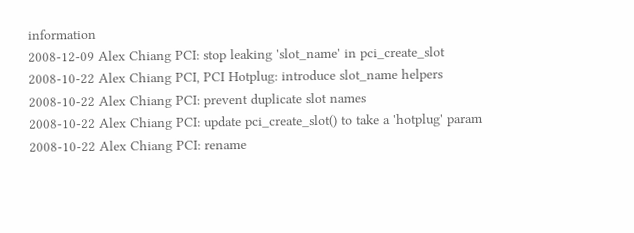information
2008-12-09 Alex Chiang PCI: stop leaking 'slot_name' in pci_create_slot
2008-10-22 Alex Chiang PCI, PCI Hotplug: introduce slot_name helpers
2008-10-22 Alex Chiang PCI: prevent duplicate slot names
2008-10-22 Alex Chiang PCI: update pci_create_slot() to take a 'hotplug' param
2008-10-22 Alex Chiang PCI: rename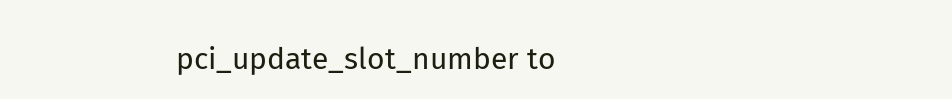pci_update_slot_number to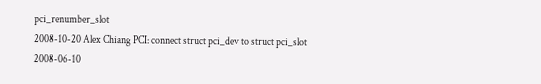pci_renumber_slot
2008-10-20 Alex Chiang PCI: connect struct pci_dev to struct pci_slot
2008-06-10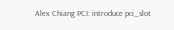Alex Chiang PCI: introduce pci_slot